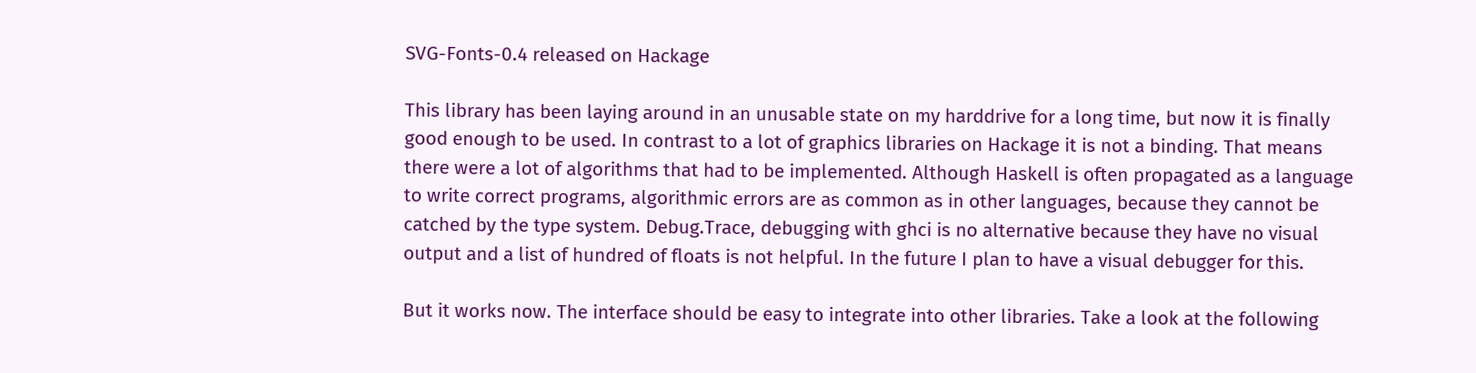SVG-Fonts-0.4 released on Hackage

This library has been laying around in an unusable state on my harddrive for a long time, but now it is finally good enough to be used. In contrast to a lot of graphics libraries on Hackage it is not a binding. That means there were a lot of algorithms that had to be implemented. Although Haskell is often propagated as a language to write correct programs, algorithmic errors are as common as in other languages, because they cannot be catched by the type system. Debug.Trace, debugging with ghci is no alternative because they have no visual output and a list of hundred of floats is not helpful. In the future I plan to have a visual debugger for this.

But it works now. The interface should be easy to integrate into other libraries. Take a look at the following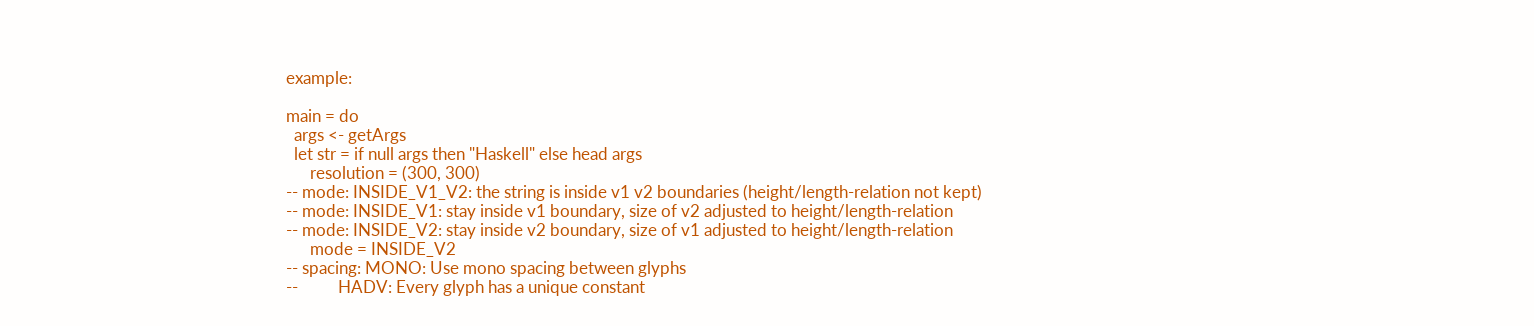example:

main = do
  args <- getArgs
  let str = if null args then "Haskell" else head args
      resolution = (300, 300)
-- mode: INSIDE_V1_V2: the string is inside v1 v2 boundaries (height/length-relation not kept)
-- mode: INSIDE_V1: stay inside v1 boundary, size of v2 adjusted to height/length-relation
-- mode: INSIDE_V2: stay inside v2 boundary, size of v1 adjusted to height/length-relation
      mode = INSIDE_V2
-- spacing: MONO: Use mono spacing between glyphs
--          HADV: Every glyph has a unique constant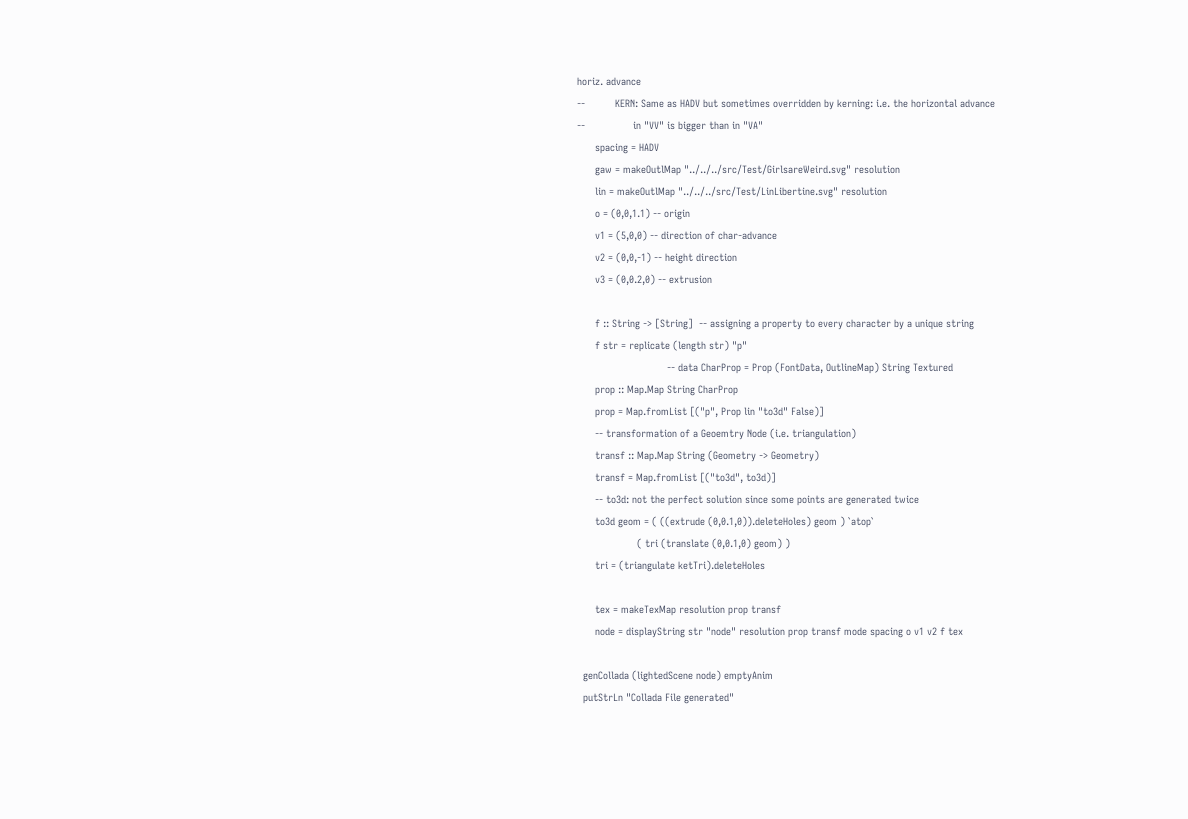horiz. advance
--          KERN: Same as HADV but sometimes overridden by kerning: i.e. the horizontal advance
--                in "VV" is bigger than in "VA"
      spacing = HADV
      gaw = makeOutlMap "../../../src/Test/GirlsareWeird.svg" resolution
      lin = makeOutlMap "../../../src/Test/LinLibertine.svg" resolution
      o = (0,0,1.1) -- origin
      v1 = (5,0,0) -- direction of char-advance
      v2 = (0,0,-1) -- height direction
      v3 = (0,0.2,0) -- extrusion

      f :: String -> [String]  -- assigning a property to every character by a unique string
      f str = replicate (length str) "p"
                              -- data CharProp = Prop (FontData, OutlineMap) String Textured
      prop :: Map.Map String CharProp
      prop = Map.fromList [("p", Prop lin "to3d" False)]
      -- transformation of a Geoemtry Node (i.e. triangulation)
      transf :: Map.Map String (Geometry -> Geometry)
      transf = Map.fromList [("to3d", to3d)]
      -- to3d: not the perfect solution since some points are generated twice
      to3d geom = ( ((extrude (0,0.1,0)).deleteHoles) geom ) `atop`
                    ( tri (translate (0,0.1,0) geom) )
      tri = (triangulate ketTri).deleteHoles

      tex = makeTexMap resolution prop transf
      node = displayString str "node" resolution prop transf mode spacing o v1 v2 f tex

  genCollada (lightedScene node) emptyAnim
  putStrLn "Collada File generated"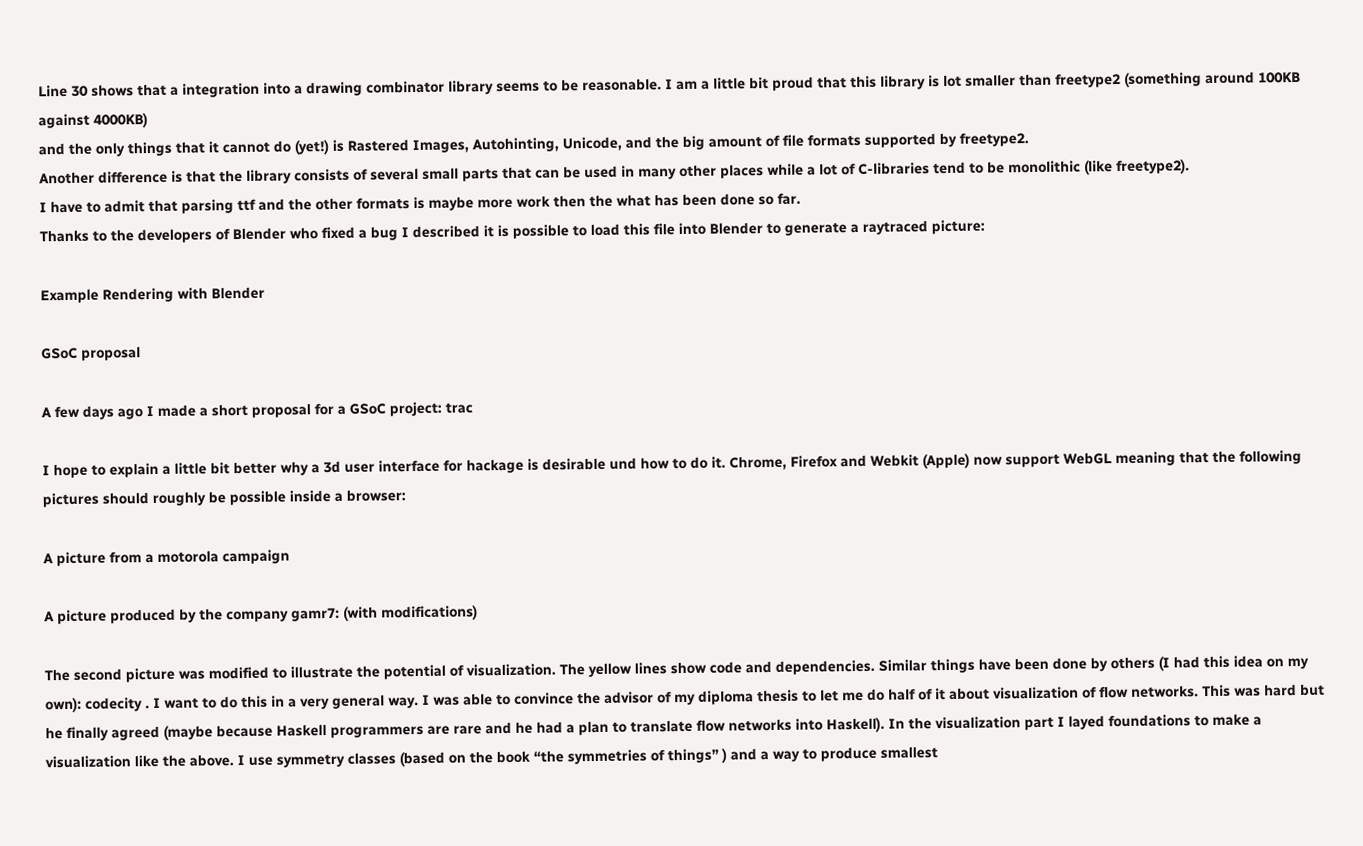Line 30 shows that a integration into a drawing combinator library seems to be reasonable. I am a little bit proud that this library is lot smaller than freetype2 (something around 100KB against 4000KB)
and the only things that it cannot do (yet!) is Rastered Images, Autohinting, Unicode, and the big amount of file formats supported by freetype2.
Another difference is that the library consists of several small parts that can be used in many other places while a lot of C-libraries tend to be monolithic (like freetype2).
I have to admit that parsing ttf and the other formats is maybe more work then the what has been done so far.
Thanks to the developers of Blender who fixed a bug I described it is possible to load this file into Blender to generate a raytraced picture:

Example Rendering with Blender

GSoC proposal

A few days ago I made a short proposal for a GSoC project: trac

I hope to explain a little bit better why a 3d user interface for hackage is desirable und how to do it. Chrome, Firefox and Webkit (Apple) now support WebGL meaning that the following pictures should roughly be possible inside a browser:

A picture from a motorola campaign

A picture produced by the company gamr7: (with modifications)

The second picture was modified to illustrate the potential of visualization. The yellow lines show code and dependencies. Similar things have been done by others (I had this idea on my own): codecity . I want to do this in a very general way. I was able to convince the advisor of my diploma thesis to let me do half of it about visualization of flow networks. This was hard but he finally agreed (maybe because Haskell programmers are rare and he had a plan to translate flow networks into Haskell). In the visualization part I layed foundations to make a visualization like the above. I use symmetry classes (based on the book “the symmetries of things” ) and a way to produce smallest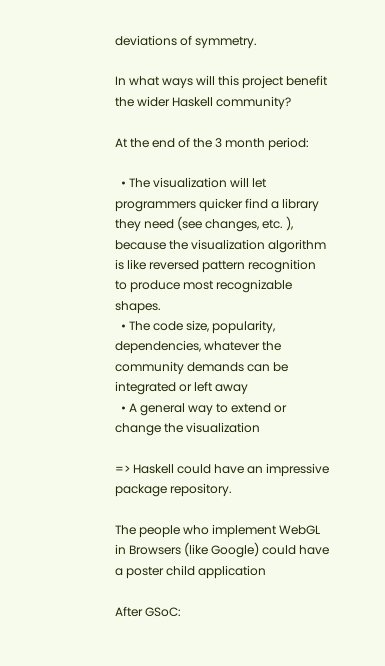deviations of symmetry.

In what ways will this project benefit the wider Haskell community?

At the end of the 3 month period:

  • The visualization will let programmers quicker find a library they need (see changes, etc. ), because the visualization algorithm is like reversed pattern recognition to produce most recognizable shapes.
  • The code size, popularity, dependencies, whatever the community demands can be integrated or left away
  • A general way to extend or change the visualization

=> Haskell could have an impressive package repository.

The people who implement WebGL in Browsers (like Google) could have a poster child application

After GSoC: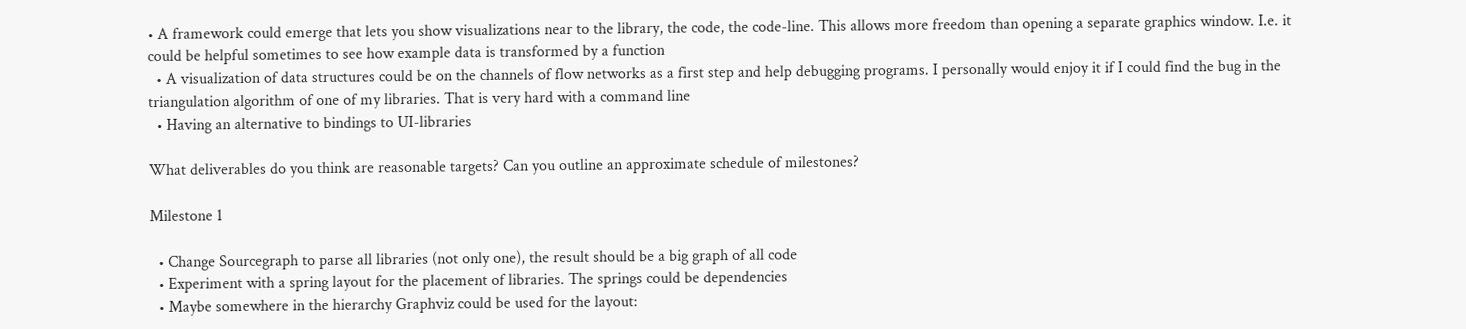• A framework could emerge that lets you show visualizations near to the library, the code, the code-line. This allows more freedom than opening a separate graphics window. I.e. it could be helpful sometimes to see how example data is transformed by a function
  • A visualization of data structures could be on the channels of flow networks as a first step and help debugging programs. I personally would enjoy it if I could find the bug in the triangulation algorithm of one of my libraries. That is very hard with a command line
  • Having an alternative to bindings to UI-libraries

What deliverables do you think are reasonable targets? Can you outline an approximate schedule of milestones?

Milestone 1

  • Change Sourcegraph to parse all libraries (not only one), the result should be a big graph of all code
  • Experiment with a spring layout for the placement of libraries. The springs could be dependencies
  • Maybe somewhere in the hierarchy Graphviz could be used for the layout: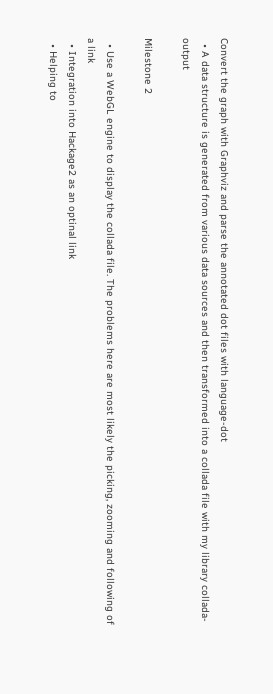Convert the graph with Graphviz and parse the annotated dot files with language-dot
  • A data structure is generated from various data sources and then transformed into a collada file with my library collada-output

Milestone 2

  • Use a WebGL engine to display the collada file. The problems here are most likely the picking, zooming and following of a link
  • Integration into Hackage2 as an optinal link
  • Helping to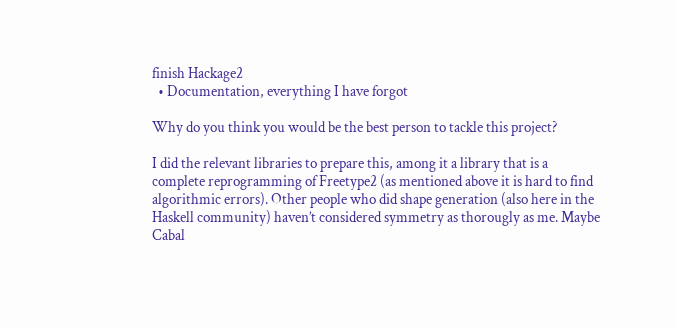finish Hackage2
  • Documentation, everything I have forgot

Why do you think you would be the best person to tackle this project?

I did the relevant libraries to prepare this, among it a library that is a complete reprogramming of Freetype2 (as mentioned above it is hard to find algorithmic errors). Other people who did shape generation (also here in the Haskell community) haven’t considered symmetry as thorougly as me. Maybe Cabal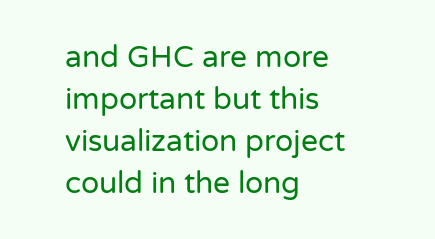and GHC are more important but this visualization project could in the long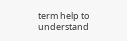term help to understand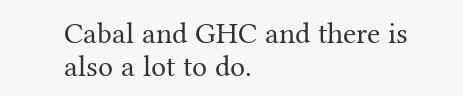Cabal and GHC and there is also a lot to do.